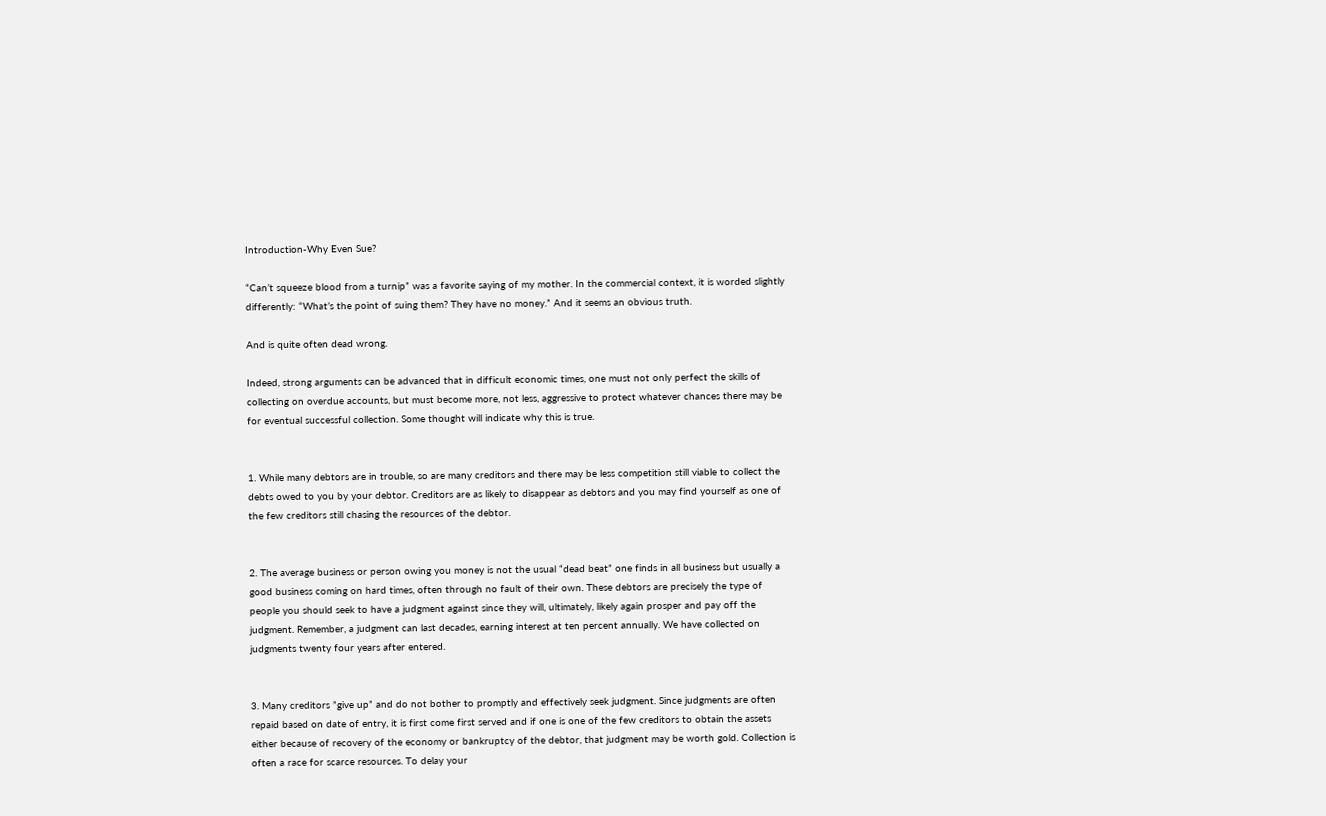Introduction-Why Even Sue?

“Can’t squeeze blood from a turnip” was a favorite saying of my mother. In the commercial context, it is worded slightly differently: “What’s the point of suing them? They have no money.” And it seems an obvious truth.

And is quite often dead wrong.

Indeed, strong arguments can be advanced that in difficult economic times, one must not only perfect the skills of collecting on overdue accounts, but must become more, not less, aggressive to protect whatever chances there may be for eventual successful collection. Some thought will indicate why this is true.


1. While many debtors are in trouble, so are many creditors and there may be less competition still viable to collect the debts owed to you by your debtor. Creditors are as likely to disappear as debtors and you may find yourself as one of the few creditors still chasing the resources of the debtor.


2. The average business or person owing you money is not the usual “dead beat” one finds in all business but usually a good business coming on hard times, often through no fault of their own. These debtors are precisely the type of people you should seek to have a judgment against since they will, ultimately, likely again prosper and pay off the judgment. Remember, a judgment can last decades, earning interest at ten percent annually. We have collected on judgments twenty four years after entered.


3. Many creditors ”give up” and do not bother to promptly and effectively seek judgment. Since judgments are often repaid based on date of entry, it is first come first served and if one is one of the few creditors to obtain the assets either because of recovery of the economy or bankruptcy of the debtor, that judgment may be worth gold. Collection is often a race for scarce resources. To delay your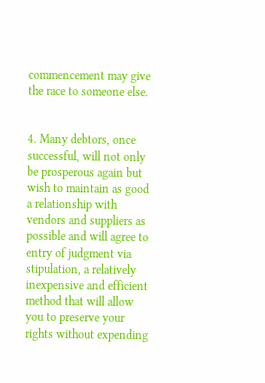commencement may give the race to someone else.


4. Many debtors, once successful, will not only be prosperous again but wish to maintain as good a relationship with vendors and suppliers as possible and will agree to entry of judgment via stipulation, a relatively inexpensive and efficient method that will allow you to preserve your rights without expending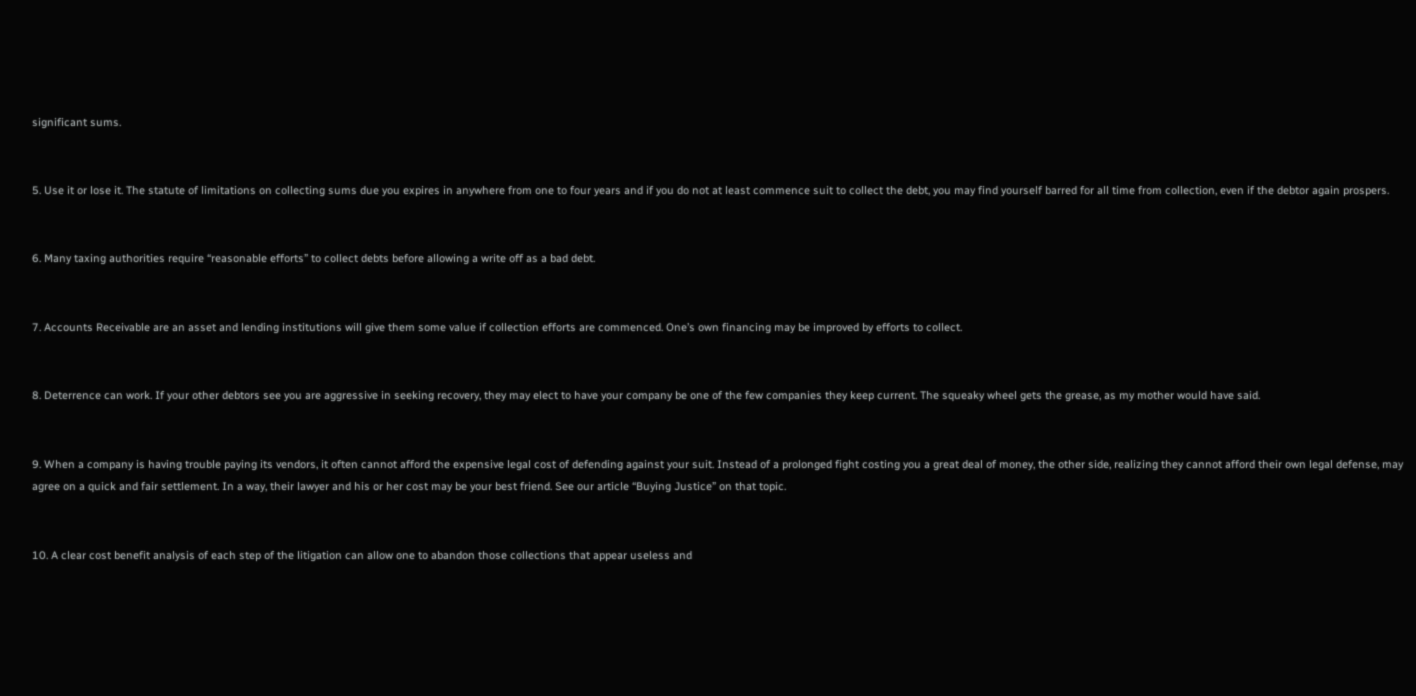significant sums.


5. Use it or lose it. The statute of limitations on collecting sums due you expires in anywhere from one to four years and if you do not at least commence suit to collect the debt, you may find yourself barred for all time from collection, even if the debtor again prospers.


6. Many taxing authorities require “reasonable efforts” to collect debts before allowing a write off as a bad debt.


7. Accounts Receivable are an asset and lending institutions will give them some value if collection efforts are commenced. One’s own financing may be improved by efforts to collect.


8. Deterrence can work. If your other debtors see you are aggressive in seeking recovery, they may elect to have your company be one of the few companies they keep current. The squeaky wheel gets the grease, as my mother would have said.


9. When a company is having trouble paying its vendors, it often cannot afford the expensive legal cost of defending against your suit. Instead of a prolonged fight costing you a great deal of money, the other side, realizing they cannot afford their own legal defense, may agree on a quick and fair settlement. In a way, their lawyer and his or her cost may be your best friend. See our article “Buying Justice” on that topic.


10. A clear cost benefit analysis of each step of the litigation can allow one to abandon those collections that appear useless and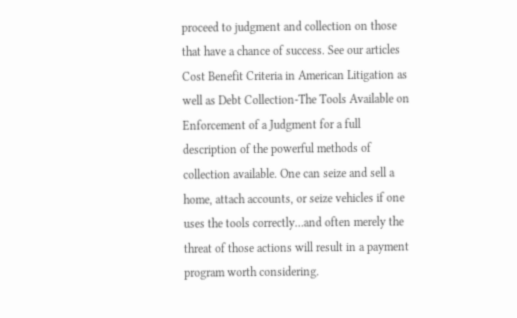proceed to judgment and collection on those that have a chance of success. See our articles Cost Benefit Criteria in American Litigation as well as Debt Collection-The Tools Available on Enforcement of a Judgment for a full description of the powerful methods of collection available. One can seize and sell a home, attach accounts, or seize vehicles if one uses the tools correctly…and often merely the threat of those actions will result in a payment program worth considering.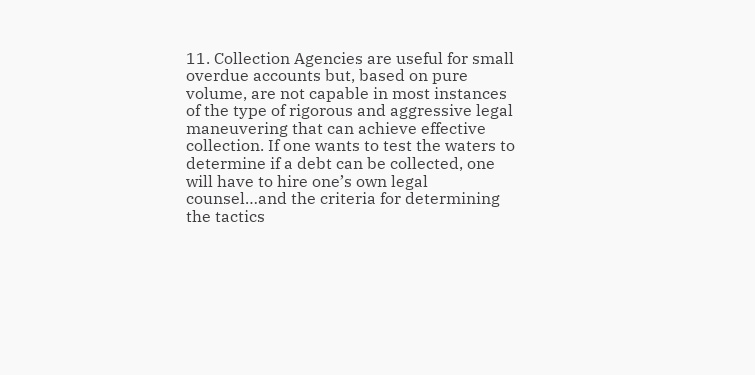11. Collection Agencies are useful for small overdue accounts but, based on pure volume, are not capable in most instances of the type of rigorous and aggressive legal maneuvering that can achieve effective collection. If one wants to test the waters to determine if a debt can be collected, one will have to hire one’s own legal counsel…and the criteria for determining the tactics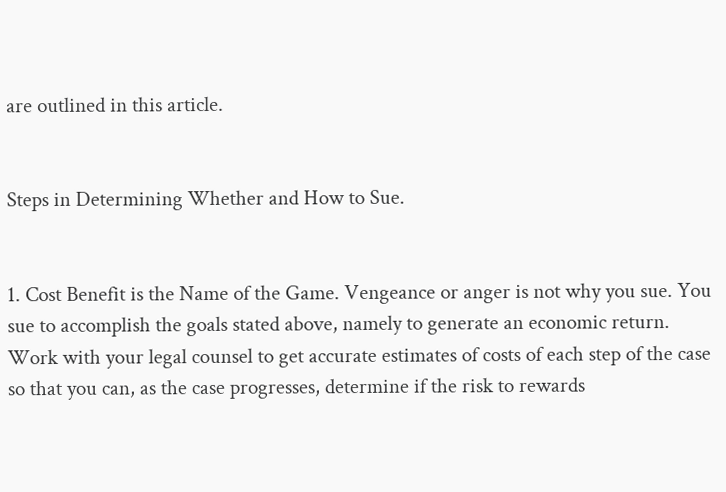are outlined in this article.


Steps in Determining Whether and How to Sue.


1. Cost Benefit is the Name of the Game. Vengeance or anger is not why you sue. You sue to accomplish the goals stated above, namely to generate an economic return. Work with your legal counsel to get accurate estimates of costs of each step of the case so that you can, as the case progresses, determine if the risk to rewards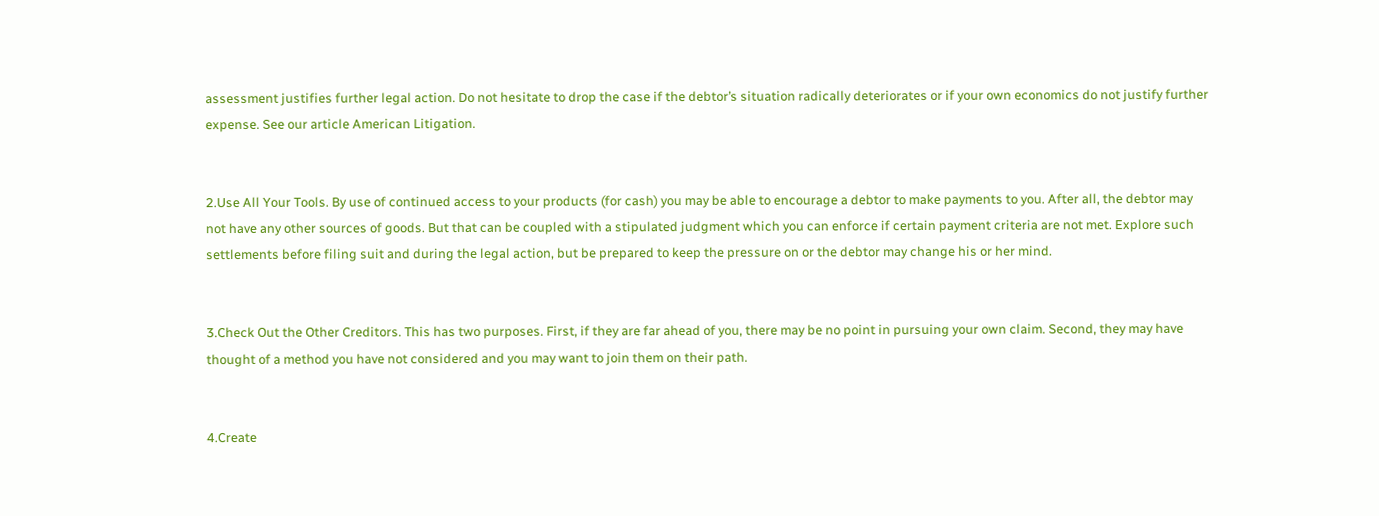assessment justifies further legal action. Do not hesitate to drop the case if the debtor’s situation radically deteriorates or if your own economics do not justify further expense. See our article American Litigation.


2.Use All Your Tools. By use of continued access to your products (for cash) you may be able to encourage a debtor to make payments to you. After all, the debtor may not have any other sources of goods. But that can be coupled with a stipulated judgment which you can enforce if certain payment criteria are not met. Explore such settlements before filing suit and during the legal action, but be prepared to keep the pressure on or the debtor may change his or her mind.


3.Check Out the Other Creditors. This has two purposes. First, if they are far ahead of you, there may be no point in pursuing your own claim. Second, they may have thought of a method you have not considered and you may want to join them on their path.


4.Create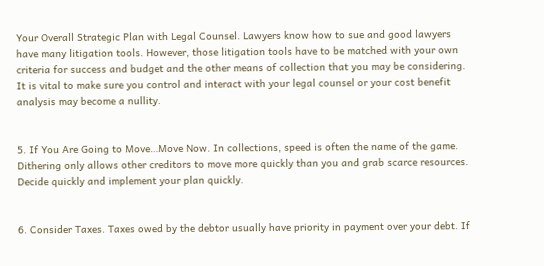Your Overall Strategic Plan with Legal Counsel. Lawyers know how to sue and good lawyers have many litigation tools. However, those litigation tools have to be matched with your own criteria for success and budget and the other means of collection that you may be considering. It is vital to make sure you control and interact with your legal counsel or your cost benefit analysis may become a nullity.


5. If You Are Going to Move…Move Now. In collections, speed is often the name of the game. Dithering only allows other creditors to move more quickly than you and grab scarce resources. Decide quickly and implement your plan quickly.


6. Consider Taxes. Taxes owed by the debtor usually have priority in payment over your debt. If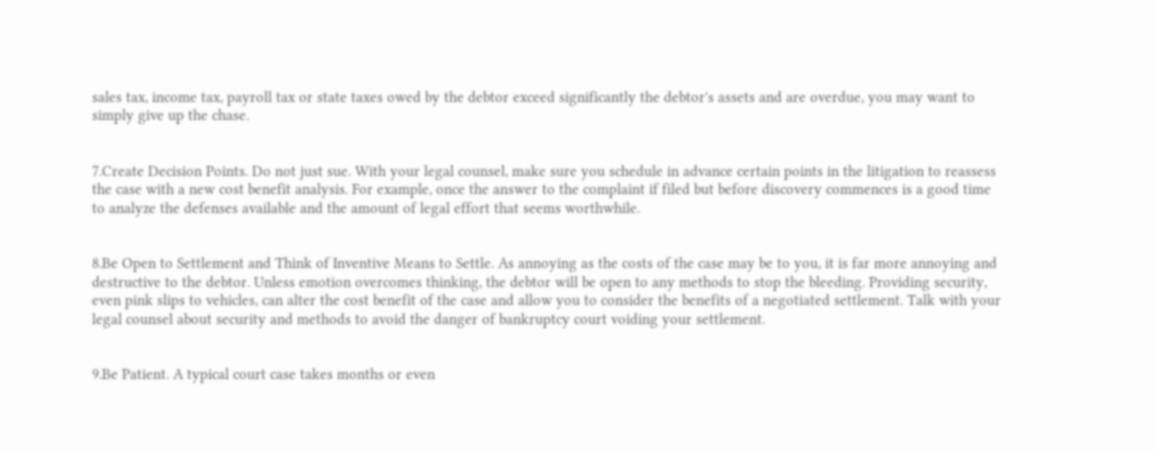sales tax, income tax, payroll tax or state taxes owed by the debtor exceed significantly the debtor's assets and are overdue, you may want to simply give up the chase.


7.Create Decision Points. Do not just sue. With your legal counsel, make sure you schedule in advance certain points in the litigation to reassess the case with a new cost benefit analysis. For example, once the answer to the complaint if filed but before discovery commences is a good time to analyze the defenses available and the amount of legal effort that seems worthwhile.


8.Be Open to Settlement and Think of Inventive Means to Settle. As annoying as the costs of the case may be to you, it is far more annoying and destructive to the debtor. Unless emotion overcomes thinking, the debtor will be open to any methods to stop the bleeding. Providing security, even pink slips to vehicles, can alter the cost benefit of the case and allow you to consider the benefits of a negotiated settlement. Talk with your legal counsel about security and methods to avoid the danger of bankruptcy court voiding your settlement.


9.Be Patient. A typical court case takes months or even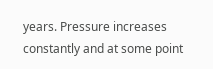years. Pressure increases constantly and at some point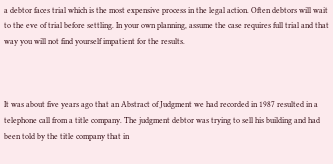a debtor faces trial which is the most expensive process in the legal action. Often debtors will wait to the eve of trial before settling. In your own planning, assume the case requires full trial and that way you will not find yourself impatient for the results.



It was about five years ago that an Abstract of Judgment we had recorded in 1987 resulted in a telephone call from a title company. The judgment debtor was trying to sell his building and had been told by the title company that in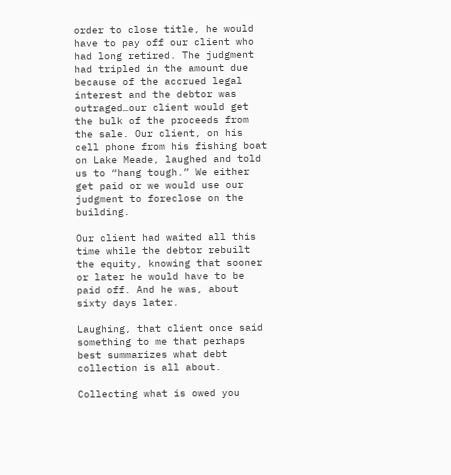order to close title, he would have to pay off our client who had long retired. The judgment had tripled in the amount due because of the accrued legal interest and the debtor was outraged…our client would get the bulk of the proceeds from the sale. Our client, on his cell phone from his fishing boat on Lake Meade, laughed and told us to “hang tough.” We either get paid or we would use our judgment to foreclose on the building.

Our client had waited all this time while the debtor rebuilt the equity, knowing that sooner or later he would have to be paid off. And he was, about sixty days later.

Laughing, that client once said something to me that perhaps best summarizes what debt collection is all about.

Collecting what is owed you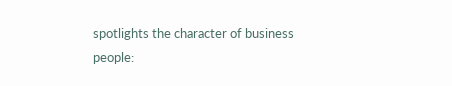spotlights the character of business people: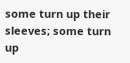some turn up their sleeves; some turn up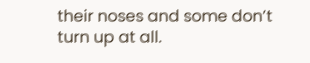their noses and some don’t turn up at all.